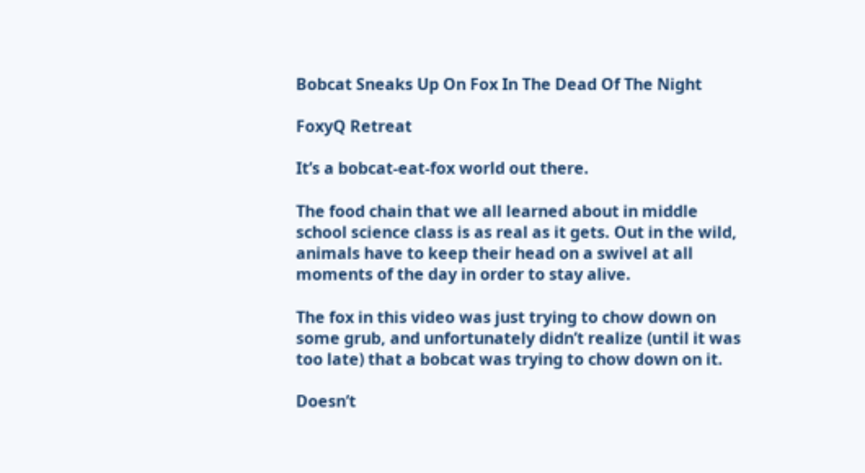Bobcat Sneaks Up On Fox In The Dead Of The Night

FoxyQ Retreat

It’s a bobcat-eat-fox world out there.

The food chain that we all learned about in middle school science class is as real as it gets. Out in the wild, animals have to keep their head on a swivel at all moments of the day in order to stay alive.

The fox in this video was just trying to chow down on some grub, and unfortunately didn’t realize (until it was too late) that a bobcat was trying to chow down on it.

Doesn’t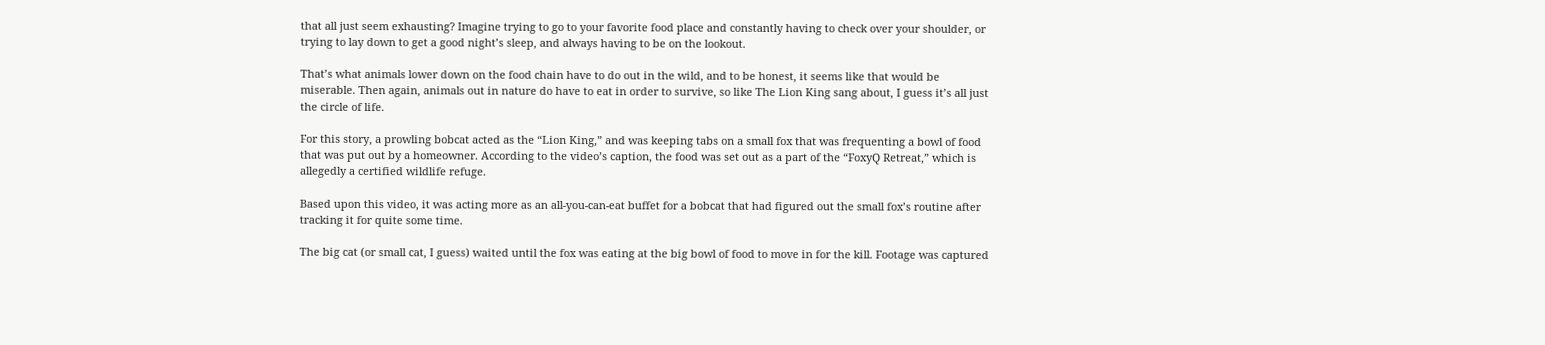that all just seem exhausting? Imagine trying to go to your favorite food place and constantly having to check over your shoulder, or trying to lay down to get a good night’s sleep, and always having to be on the lookout.

That’s what animals lower down on the food chain have to do out in the wild, and to be honest, it seems like that would be miserable. Then again, animals out in nature do have to eat in order to survive, so like The Lion King sang about, I guess it’s all just the circle of life.

For this story, a prowling bobcat acted as the “Lion King,” and was keeping tabs on a small fox that was frequenting a bowl of food that was put out by a homeowner. According to the video’s caption, the food was set out as a part of the “FoxyQ Retreat,” which is allegedly a certified wildlife refuge.

Based upon this video, it was acting more as an all-you-can-eat buffet for a bobcat that had figured out the small fox’s routine after tracking it for quite some time.

The big cat (or small cat, I guess) waited until the fox was eating at the big bowl of food to move in for the kill. Footage was captured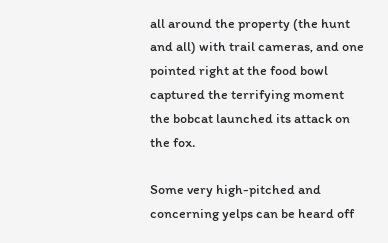all around the property (the hunt and all) with trail cameras, and one pointed right at the food bowl captured the terrifying moment the bobcat launched its attack on the fox.

Some very high-pitched and concerning yelps can be heard off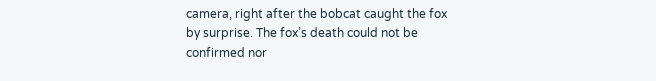camera, right after the bobcat caught the fox by surprise. The fox’s death could not be confirmed nor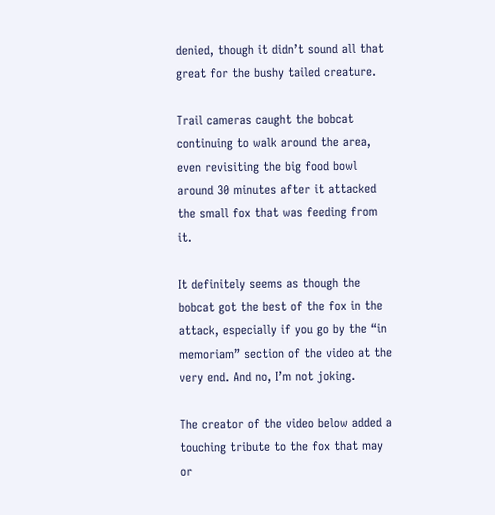denied, though it didn’t sound all that great for the bushy tailed creature.

Trail cameras caught the bobcat continuing to walk around the area, even revisiting the big food bowl around 30 minutes after it attacked the small fox that was feeding from it.

It definitely seems as though the bobcat got the best of the fox in the attack, especially if you go by the “in memoriam” section of the video at the very end. And no, I’m not joking.

The creator of the video below added a touching tribute to the fox that may or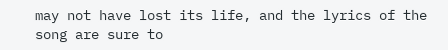may not have lost its life, and the lyrics of the song are sure to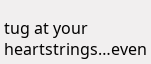tug at your heartstrings…even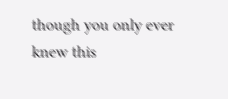though you only ever knew this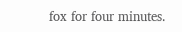fox for four minutes.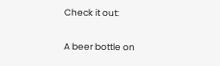Check it out:

A beer bottle on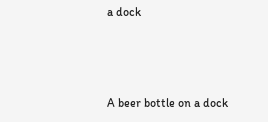a dock



A beer bottle on a dock